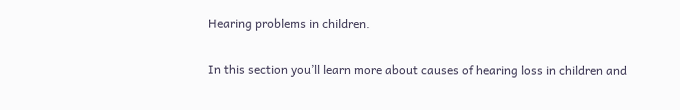Hearing problems in children.

In this section you’ll learn more about causes of hearing loss in children and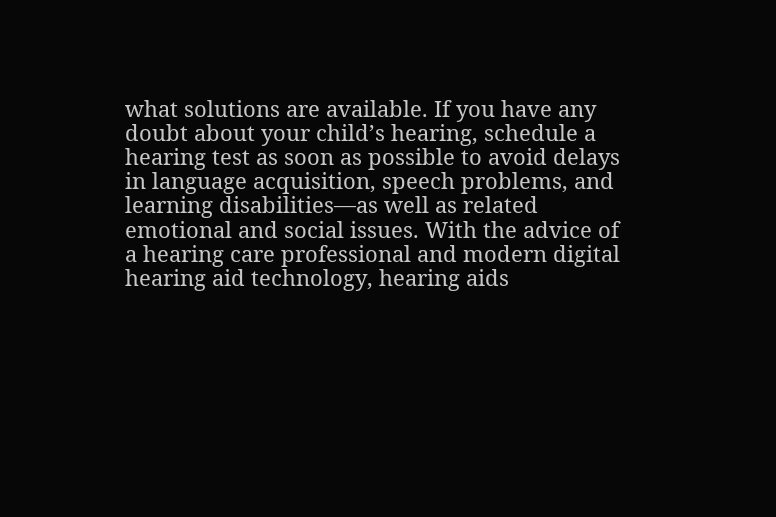what solutions are available. If you have any doubt about your child’s hearing, schedule a hearing test as soon as possible to avoid delays in language acquisition, speech problems, and learning disabilities—as well as related emotional and social issues. With the advice of a hearing care professional and modern digital hearing aid technology, hearing aids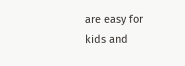are easy for kids and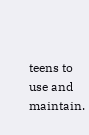teens to use and maintain.